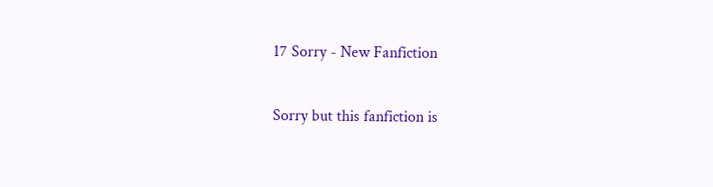17 Sorry - New Fanfiction

Sorry but this fanfiction is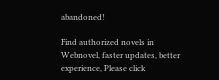abandoned!

Find authorized novels in Webnovel, faster updates, better experience, Please click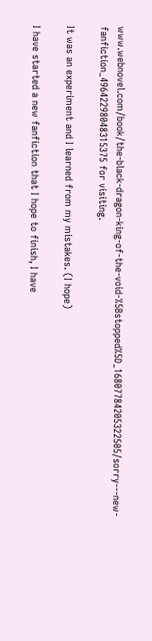www.webnovel.com/book/the-black-dragon-king-of-the-void-%5Bstopped%5D_16807784205322505/sorry---new-fanfiction_49642298048315375 for visiting.

It was an experiment and I learned from my mistakes. (I hope)

I have started a new fanfiction that I hope to finish, I have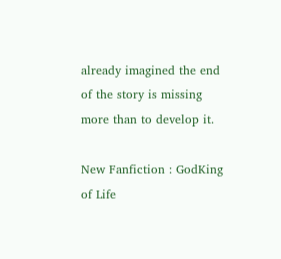already imagined the end of the story is missing more than to develop it.

New Fanfiction : GodKing of Life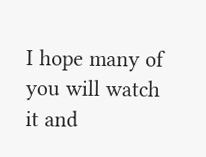I hope many of you will watch it and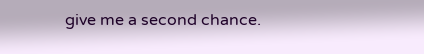give me a second chance.